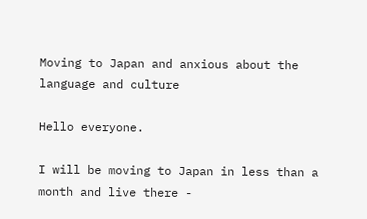Moving to Japan and anxious about the language and culture

Hello everyone.

I will be moving to Japan in less than a month and live there -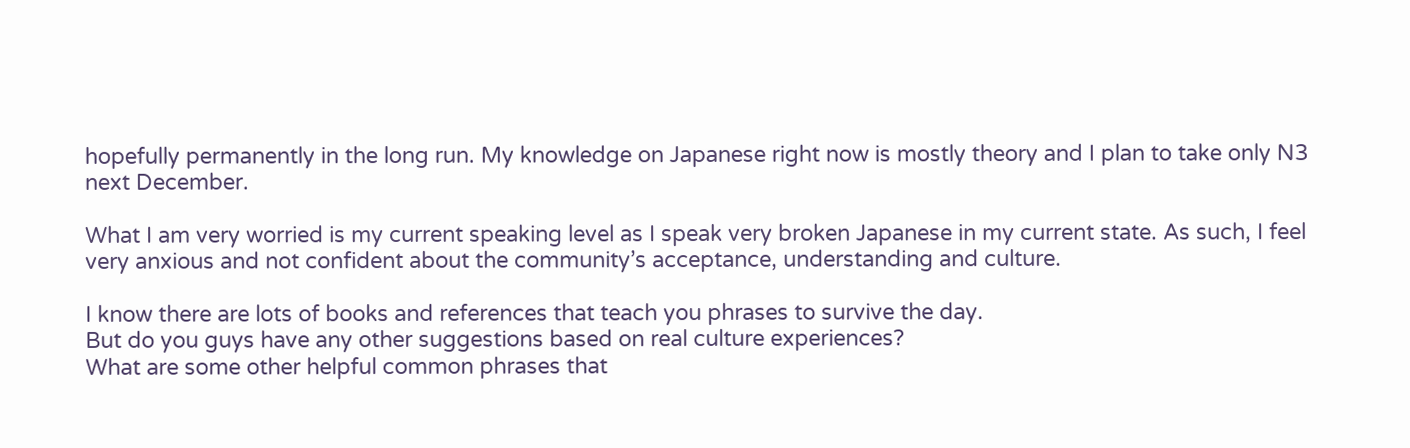hopefully permanently in the long run. My knowledge on Japanese right now is mostly theory and I plan to take only N3 next December.

What I am very worried is my current speaking level as I speak very broken Japanese in my current state. As such, I feel very anxious and not confident about the community’s acceptance, understanding and culture.

I know there are lots of books and references that teach you phrases to survive the day.
But do you guys have any other suggestions based on real culture experiences?
What are some other helpful common phrases that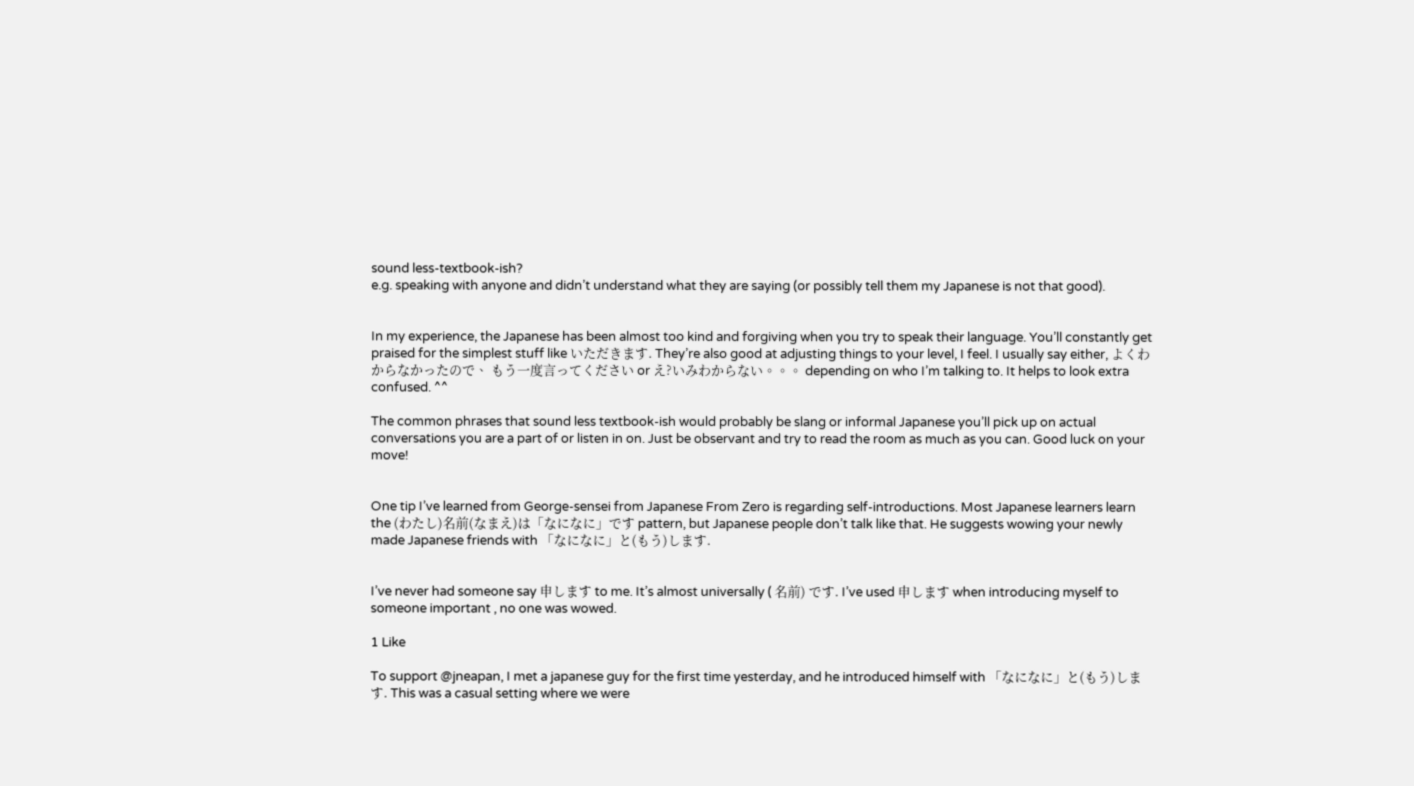sound less-textbook-ish?
e.g. speaking with anyone and didn’t understand what they are saying (or possibly tell them my Japanese is not that good).


In my experience, the Japanese has been almost too kind and forgiving when you try to speak their language. You’ll constantly get praised for the simplest stuff like いただきます. They’re also good at adjusting things to your level, I feel. I usually say either, よくわからなかったので、 もう一度言ってください or え?いみわからない。。。 depending on who I’m talking to. It helps to look extra confused. ^^

The common phrases that sound less textbook-ish would probably be slang or informal Japanese you’ll pick up on actual conversations you are a part of or listen in on. Just be observant and try to read the room as much as you can. Good luck on your move!


One tip I’ve learned from George-sensei from Japanese From Zero is regarding self-introductions. Most Japanese learners learn the (わたし)名前(なまえ)は「なになに」です pattern, but Japanese people don’t talk like that. He suggests wowing your newly made Japanese friends with 「なになに」と(もう)します.


I’ve never had someone say 申します to me. It’s almost universally ( 名前) です. I’ve used 申します when introducing myself to someone important , no one was wowed.

1 Like

To support @jneapan, I met a japanese guy for the first time yesterday, and he introduced himself with 「なになに」と(もう)します. This was a casual setting where we were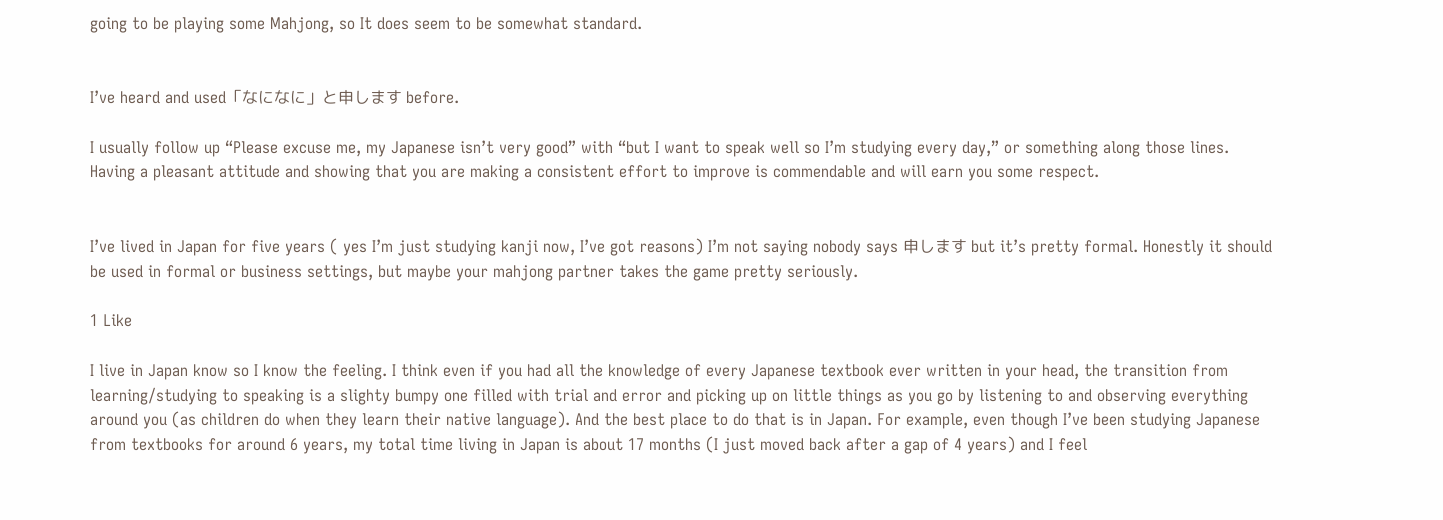going to be playing some Mahjong, so It does seem to be somewhat standard.


I’ve heard and used「なになに」と申します before.

I usually follow up “Please excuse me, my Japanese isn’t very good” with “but I want to speak well so I’m studying every day,” or something along those lines. Having a pleasant attitude and showing that you are making a consistent effort to improve is commendable and will earn you some respect.


I’ve lived in Japan for five years ( yes I’m just studying kanji now, I’ve got reasons) I’m not saying nobody says 申します but it’s pretty formal. Honestly it should be used in formal or business settings, but maybe your mahjong partner takes the game pretty seriously.

1 Like

I live in Japan know so I know the feeling. I think even if you had all the knowledge of every Japanese textbook ever written in your head, the transition from learning/studying to speaking is a slighty bumpy one filled with trial and error and picking up on little things as you go by listening to and observing everything around you (as children do when they learn their native language). And the best place to do that is in Japan. For example, even though I’ve been studying Japanese from textbooks for around 6 years, my total time living in Japan is about 17 months (I just moved back after a gap of 4 years) and I feel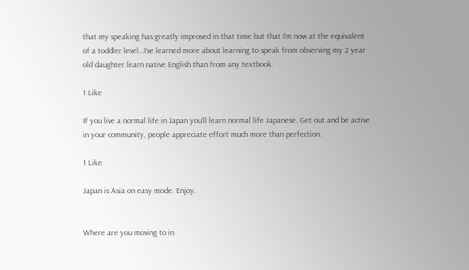that my speaking has greatly improved in that time but that I’m now at the equivalent of a toddler level…I’ve learned more about learning to speak from observing my 2 year old daughter learn native English than from any textbook.

1 Like

If you live a normal life in Japan you’ll learn normal life Japanese. Get out and be active in your community, people appreciate effort much more than perfection.

1 Like

Japan is Asia on easy mode. Enjoy.


Where are you moving to in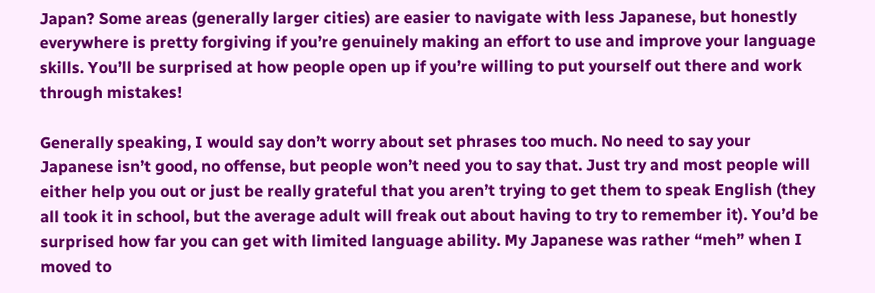Japan? Some areas (generally larger cities) are easier to navigate with less Japanese, but honestly everywhere is pretty forgiving if you’re genuinely making an effort to use and improve your language skills. You’ll be surprised at how people open up if you’re willing to put yourself out there and work through mistakes!

Generally speaking, I would say don’t worry about set phrases too much. No need to say your Japanese isn’t good, no offense, but people won’t need you to say that. Just try and most people will either help you out or just be really grateful that you aren’t trying to get them to speak English (they all took it in school, but the average adult will freak out about having to try to remember it). You’d be surprised how far you can get with limited language ability. My Japanese was rather “meh” when I moved to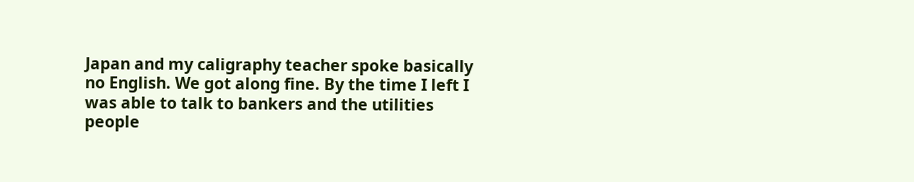Japan and my caligraphy teacher spoke basically no English. We got along fine. By the time I left I was able to talk to bankers and the utilities people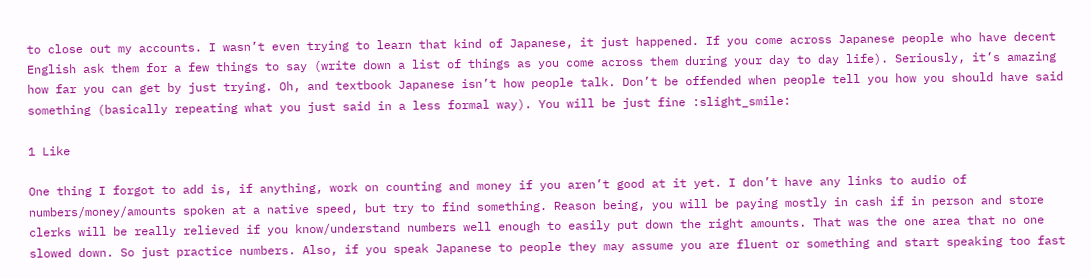to close out my accounts. I wasn’t even trying to learn that kind of Japanese, it just happened. If you come across Japanese people who have decent English ask them for a few things to say (write down a list of things as you come across them during your day to day life). Seriously, it’s amazing how far you can get by just trying. Oh, and textbook Japanese isn’t how people talk. Don’t be offended when people tell you how you should have said something (basically repeating what you just said in a less formal way). You will be just fine :slight_smile:

1 Like

One thing I forgot to add is, if anything, work on counting and money if you aren’t good at it yet. I don’t have any links to audio of numbers/money/amounts spoken at a native speed, but try to find something. Reason being, you will be paying mostly in cash if in person and store clerks will be really relieved if you know/understand numbers well enough to easily put down the right amounts. That was the one area that no one slowed down. So just practice numbers. Also, if you speak Japanese to people they may assume you are fluent or something and start speaking too fast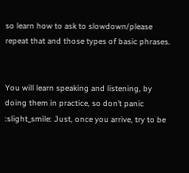so learn how to ask to slowdown/please repeat that and those types of basic phrases.


You will learn speaking and listening, by doing them in practice, so don’t panic :slight_smile: Just, once you arrive, try to be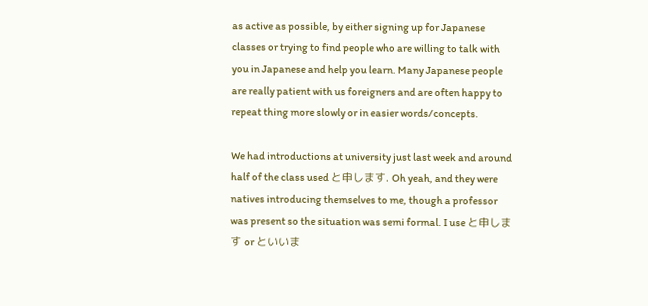as active as possible, by either signing up for Japanese classes or trying to find people who are willing to talk with you in Japanese and help you learn. Many Japanese people are really patient with us foreigners and are often happy to repeat thing more slowly or in easier words/concepts.

We had introductions at university just last week and around half of the class used と申します. Oh yeah, and they were natives introducing themselves to me, though a professor was present so the situation was semi formal. I use と申します or といいま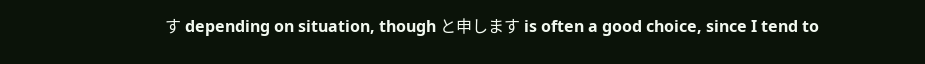す depending on situation, though と申します is often a good choice, since I tend to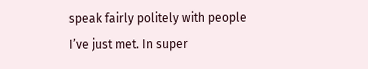speak fairly politely with people I’ve just met. In super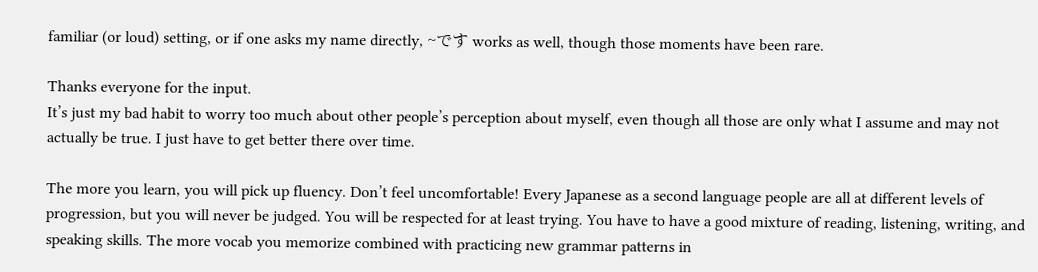familiar (or loud) setting, or if one asks my name directly, ~です works as well, though those moments have been rare.

Thanks everyone for the input.
It’s just my bad habit to worry too much about other people’s perception about myself, even though all those are only what I assume and may not actually be true. I just have to get better there over time.

The more you learn, you will pick up fluency. Don’t feel uncomfortable! Every Japanese as a second language people are all at different levels of progression, but you will never be judged. You will be respected for at least trying. You have to have a good mixture of reading, listening, writing, and speaking skills. The more vocab you memorize combined with practicing new grammar patterns in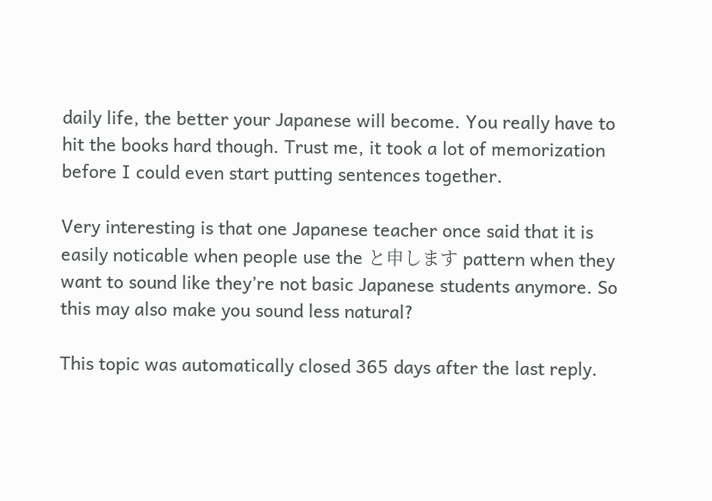daily life, the better your Japanese will become. You really have to hit the books hard though. Trust me, it took a lot of memorization before I could even start putting sentences together.

Very interesting is that one Japanese teacher once said that it is easily noticable when people use the と申します pattern when they want to sound like they’re not basic Japanese students anymore. So this may also make you sound less natural?

This topic was automatically closed 365 days after the last reply.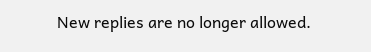New replies are no longer allowed.